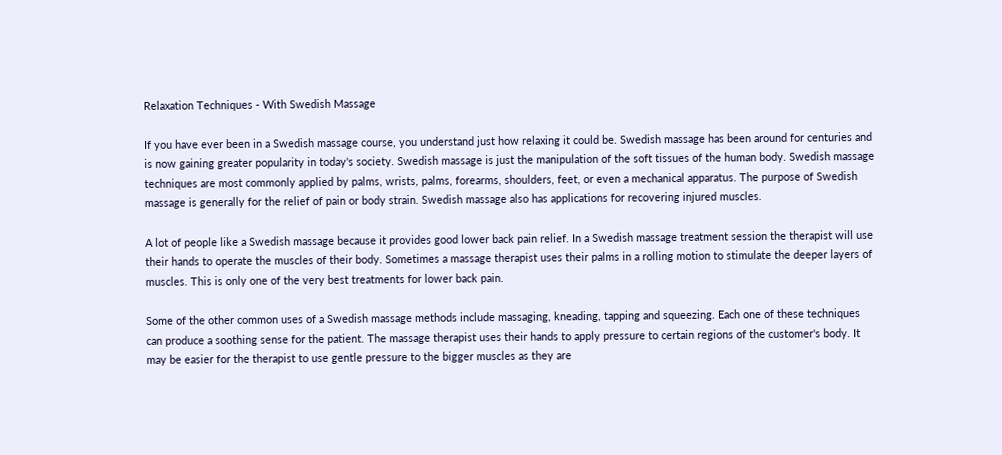Relaxation Techniques - With Swedish Massage

If you have ever been in a Swedish massage course, you understand just how relaxing it could be. Swedish massage has been around for centuries and is now gaining greater popularity in today's society. Swedish massage is just the manipulation of the soft tissues of the human body. Swedish massage techniques are most commonly applied by palms, wrists, palms, forearms, shoulders, feet, or even a mechanical apparatus. The purpose of Swedish massage is generally for the relief of pain or body strain. Swedish massage also has applications for recovering injured muscles.

A lot of people like a Swedish massage because it provides good lower back pain relief. In a Swedish massage treatment session the therapist will use their hands to operate the muscles of their body. Sometimes a massage therapist uses their palms in a rolling motion to stimulate the deeper layers of muscles. This is only one of the very best treatments for lower back pain.

Some of the other common uses of a Swedish massage methods include massaging, kneading, tapping and squeezing. Each one of these techniques can produce a soothing sense for the patient. The massage therapist uses their hands to apply pressure to certain regions of the customer's body. It may be easier for the therapist to use gentle pressure to the bigger muscles as they are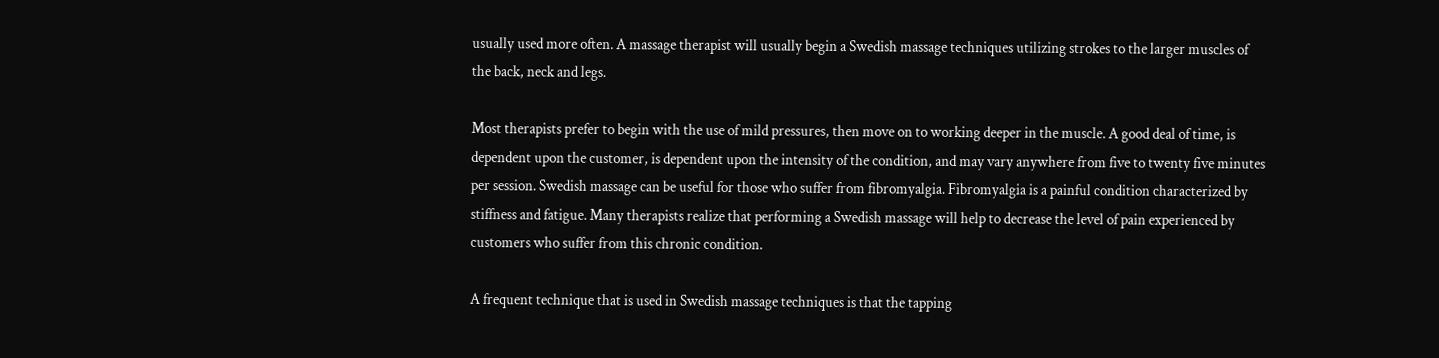usually used more often. A massage therapist will usually begin a Swedish massage techniques utilizing strokes to the larger muscles of the back, neck and legs.

Most therapists prefer to begin with the use of mild pressures, then move on to working deeper in the muscle. A good deal of time, is dependent upon the customer, is dependent upon the intensity of the condition, and may vary anywhere from five to twenty five minutes per session. Swedish massage can be useful for those who suffer from fibromyalgia. Fibromyalgia is a painful condition characterized by stiffness and fatigue. Many therapists realize that performing a Swedish massage will help to decrease the level of pain experienced by customers who suffer from this chronic condition.

A frequent technique that is used in Swedish massage techniques is that the tapping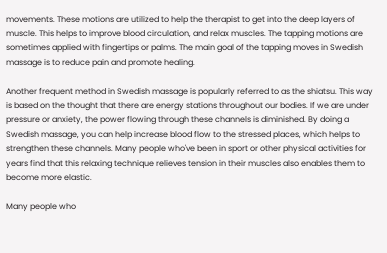movements. These motions are utilized to help the therapist to get into the deep layers of muscle. This helps to improve blood circulation, and relax muscles. The tapping motions are sometimes applied with fingertips or palms. The main goal of the tapping moves in Swedish massage is to reduce pain and promote healing.

Another frequent method in Swedish massage is popularly referred to as the shiatsu. This way is based on the thought that there are energy stations throughout our bodies. If we are under pressure or anxiety, the power flowing through these channels is diminished. By doing a Swedish massage, you can help increase blood flow to the stressed places, which helps to strengthen these channels. Many people who've been in sport or other physical activities for years find that this relaxing technique relieves tension in their muscles also enables them to become more elastic.

Many people who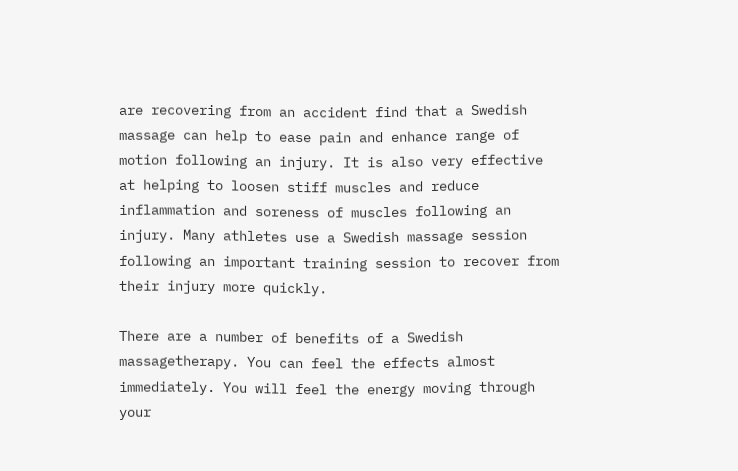are recovering from an accident find that a Swedish massage can help to ease pain and enhance range of motion following an injury. It is also very effective at helping to loosen stiff muscles and reduce inflammation and soreness of muscles following an injury. Many athletes use a Swedish massage session following an important training session to recover from their injury more quickly.

There are a number of benefits of a Swedish massagetherapy. You can feel the effects almost immediately. You will feel the energy moving through your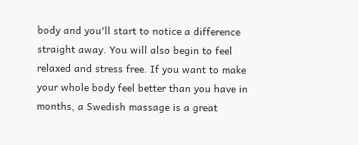body and you'll start to notice a difference straight away. You will also begin to feel relaxed and stress free. If you want to make your whole body feel better than you have in months, a Swedish massage is a great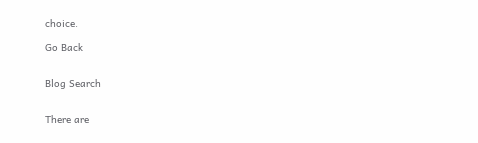choice.

Go Back


Blog Search


There are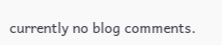currently no blog comments.